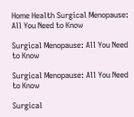Home Health Surgical Menopause: All You Need to Know

Surgical Menopause: All You Need to Know

Surgical Menopause: All You Need to Know

Surgical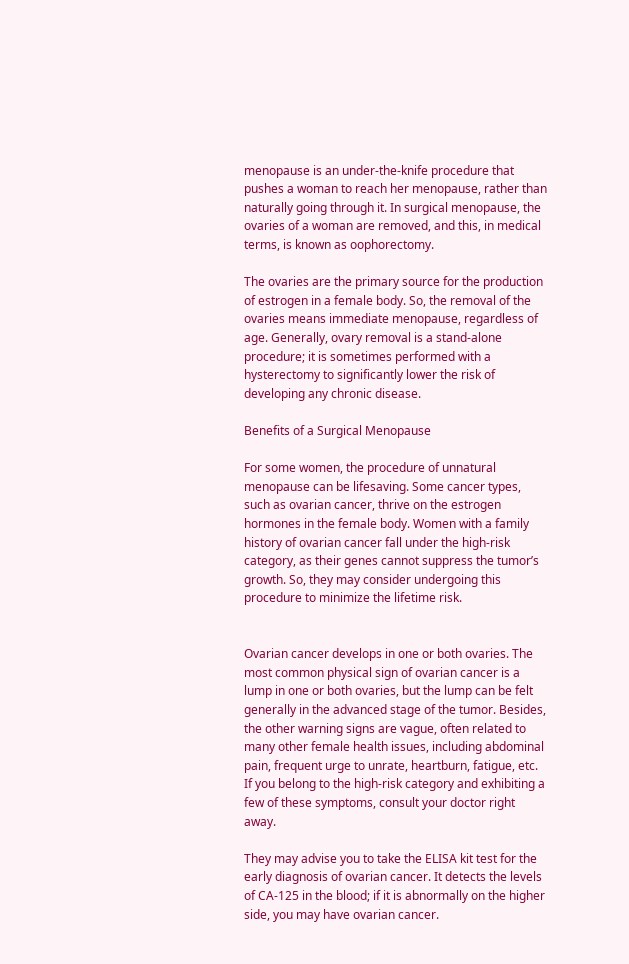menopause is an under-the-knife procedure that pushes a woman to reach her menopause, rather than naturally going through it. In surgical menopause, the ovaries of a woman are removed, and this, in medical terms, is known as oophorectomy.

The ovaries are the primary source for the production of estrogen in a female body. So, the removal of the ovaries means immediate menopause, regardless of age. Generally, ovary removal is a stand-alone procedure; it is sometimes performed with a hysterectomy to significantly lower the risk of developing any chronic disease.

Benefits of a Surgical Menopause

For some women, the procedure of unnatural menopause can be lifesaving. Some cancer types, such as ovarian cancer, thrive on the estrogen hormones in the female body. Women with a family history of ovarian cancer fall under the high-risk category, as their genes cannot suppress the tumor’s growth. So, they may consider undergoing this procedure to minimize the lifetime risk.


Ovarian cancer develops in one or both ovaries. The most common physical sign of ovarian cancer is a lump in one or both ovaries, but the lump can be felt generally in the advanced stage of the tumor. Besides, the other warning signs are vague, often related to many other female health issues, including abdominal pain, frequent urge to unrate, heartburn, fatigue, etc. If you belong to the high-risk category and exhibiting a few of these symptoms, consult your doctor right away.

They may advise you to take the ELISA kit test for the early diagnosis of ovarian cancer. It detects the levels of CA-125 in the blood; if it is abnormally on the higher side, you may have ovarian cancer.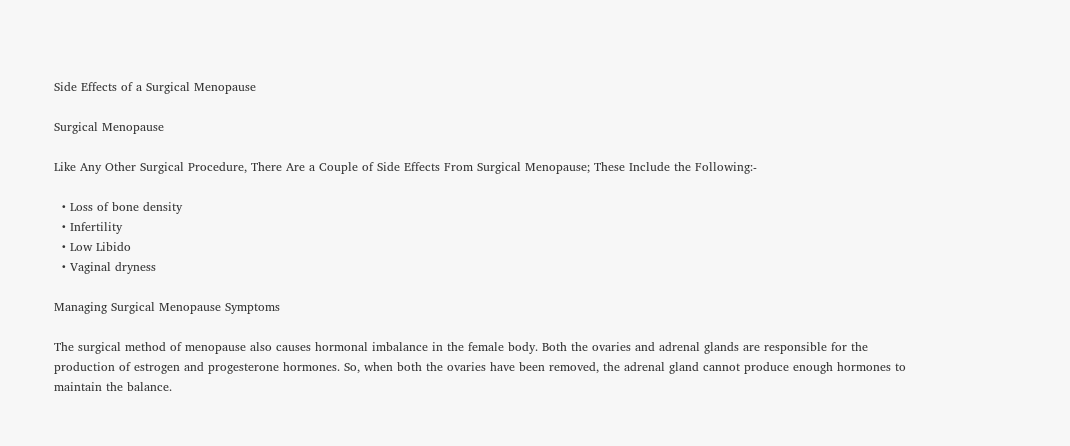Side Effects of a Surgical Menopause

Surgical Menopause

Like Any Other Surgical Procedure, There Are a Couple of Side Effects From Surgical Menopause; These Include the Following:-

  • Loss of bone density
  • Infertility
  • Low Libido
  • Vaginal dryness

Managing Surgical Menopause Symptoms

The surgical method of menopause also causes hormonal imbalance in the female body. Both the ovaries and adrenal glands are responsible for the production of estrogen and progesterone hormones. So, when both the ovaries have been removed, the adrenal gland cannot produce enough hormones to maintain the balance.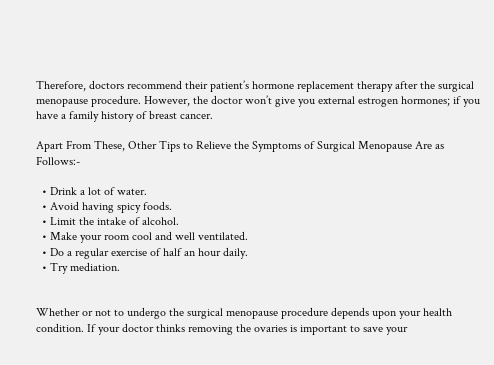Therefore, doctors recommend their patient’s hormone replacement therapy after the surgical menopause procedure. However, the doctor won’t give you external estrogen hormones; if you have a family history of breast cancer.

Apart From These, Other Tips to Relieve the Symptoms of Surgical Menopause Are as Follows:-

  • Drink a lot of water.
  • Avoid having spicy foods.
  • Limit the intake of alcohol.
  • Make your room cool and well ventilated.
  • Do a regular exercise of half an hour daily.
  • Try mediation.


Whether or not to undergo the surgical menopause procedure depends upon your health condition. If your doctor thinks removing the ovaries is important to save your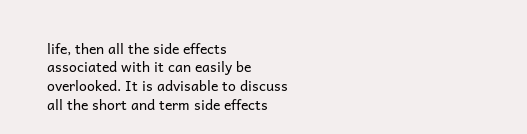life, then all the side effects associated with it can easily be overlooked. It is advisable to discuss all the short and term side effects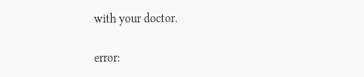with your doctor.

error: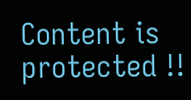Content is protected !!